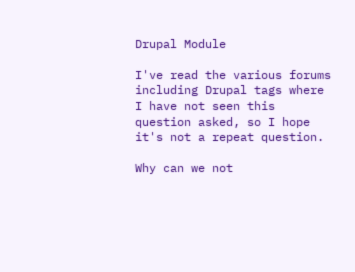Drupal Module

I've read the various forums including Drupal tags where I have not seen this question asked, so I hope it's not a repeat question.

Why can we not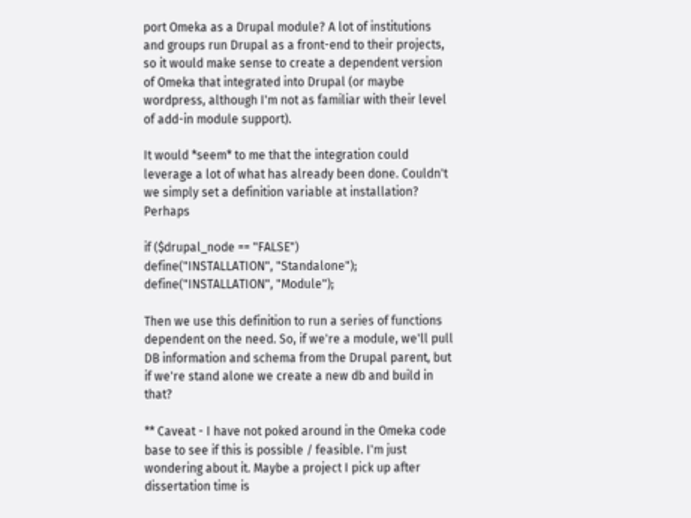port Omeka as a Drupal module? A lot of institutions and groups run Drupal as a front-end to their projects, so it would make sense to create a dependent version of Omeka that integrated into Drupal (or maybe wordpress, although I'm not as familiar with their level of add-in module support).

It would *seem* to me that the integration could leverage a lot of what has already been done. Couldn't we simply set a definition variable at installation? Perhaps

if ($drupal_node == "FALSE")
define("INSTALLATION", "Standalone");
define("INSTALLATION", "Module");

Then we use this definition to run a series of functions dependent on the need. So, if we're a module, we'll pull DB information and schema from the Drupal parent, but if we're stand alone we create a new db and build in that?

** Caveat - I have not poked around in the Omeka code base to see if this is possible / feasible. I'm just wondering about it. Maybe a project I pick up after dissertation time is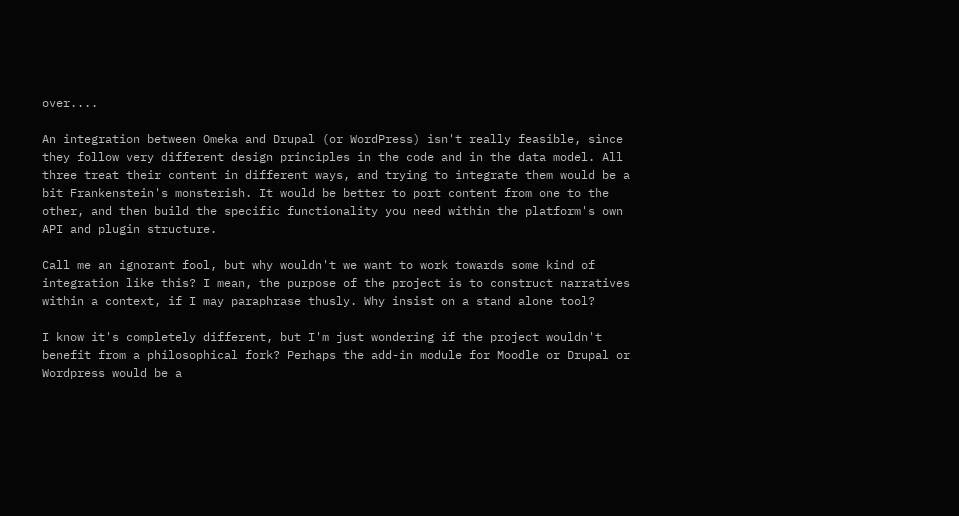over....

An integration between Omeka and Drupal (or WordPress) isn't really feasible, since they follow very different design principles in the code and in the data model. All three treat their content in different ways, and trying to integrate them would be a bit Frankenstein's monsterish. It would be better to port content from one to the other, and then build the specific functionality you need within the platform's own API and plugin structure.

Call me an ignorant fool, but why wouldn't we want to work towards some kind of integration like this? I mean, the purpose of the project is to construct narratives within a context, if I may paraphrase thusly. Why insist on a stand alone tool?

I know it's completely different, but I'm just wondering if the project wouldn't benefit from a philosophical fork? Perhaps the add-in module for Moodle or Drupal or Wordpress would be a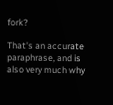fork?

That's an accurate paraphrase, and is also very much why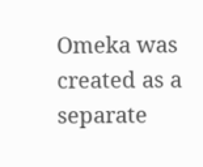Omeka was created as a separate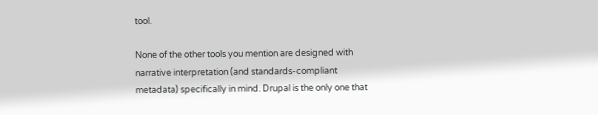tool.

None of the other tools you mention are designed with narrative interpretation (and standards-compliant metadata) specifically in mind. Drupal is the only one that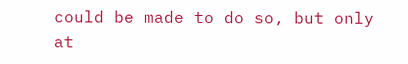could be made to do so, but only at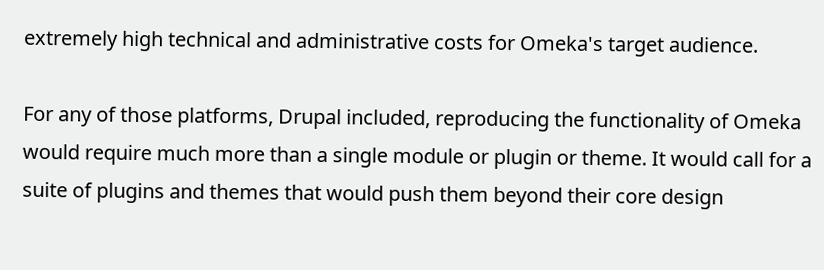extremely high technical and administrative costs for Omeka's target audience.

For any of those platforms, Drupal included, reproducing the functionality of Omeka would require much more than a single module or plugin or theme. It would call for a suite of plugins and themes that would push them beyond their core design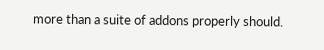more than a suite of addons properly should.